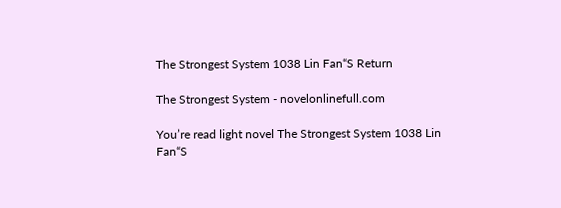The Strongest System 1038 Lin Fan“S Return

The Strongest System - novelonlinefull.com

You’re read light novel The Strongest System 1038 Lin Fan“S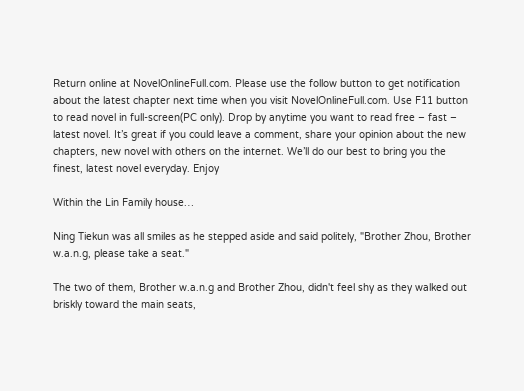Return online at NovelOnlineFull.com. Please use the follow button to get notification about the latest chapter next time when you visit NovelOnlineFull.com. Use F11 button to read novel in full-screen(PC only). Drop by anytime you want to read free – fast – latest novel. It’s great if you could leave a comment, share your opinion about the new chapters, new novel with others on the internet. We’ll do our best to bring you the finest, latest novel everyday. Enjoy

Within the Lin Family house…

Ning Tiekun was all smiles as he stepped aside and said politely, "Brother Zhou, Brother w.a.n.g, please take a seat."

The two of them, Brother w.a.n.g and Brother Zhou, didn't feel shy as they walked out briskly toward the main seats,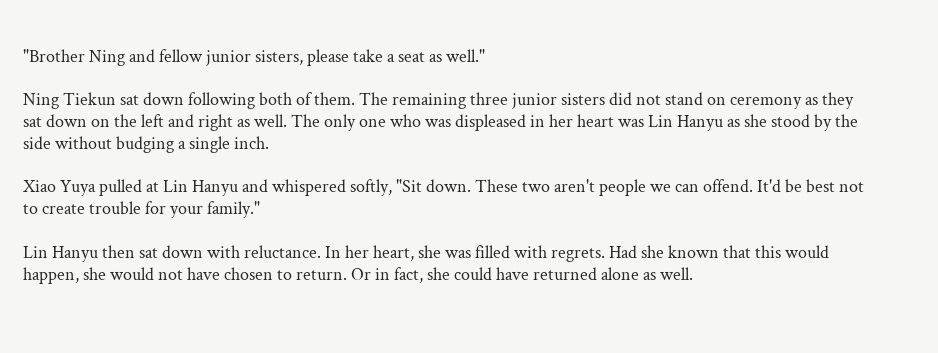"Brother Ning and fellow junior sisters, please take a seat as well."

Ning Tiekun sat down following both of them. The remaining three junior sisters did not stand on ceremony as they sat down on the left and right as well. The only one who was displeased in her heart was Lin Hanyu as she stood by the side without budging a single inch.

Xiao Yuya pulled at Lin Hanyu and whispered softly, "Sit down. These two aren't people we can offend. It'd be best not to create trouble for your family."

Lin Hanyu then sat down with reluctance. In her heart, she was filled with regrets. Had she known that this would happen, she would not have chosen to return. Or in fact, she could have returned alone as well.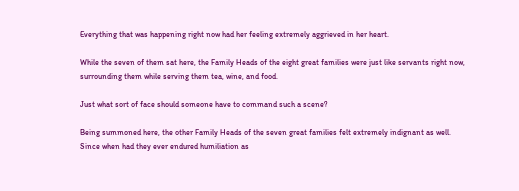Everything that was happening right now had her feeling extremely aggrieved in her heart.

While the seven of them sat here, the Family Heads of the eight great families were just like servants right now, surrounding them while serving them tea, wine, and food.

Just what sort of face should someone have to command such a scene?

Being summoned here, the other Family Heads of the seven great families felt extremely indignant as well. Since when had they ever endured humiliation as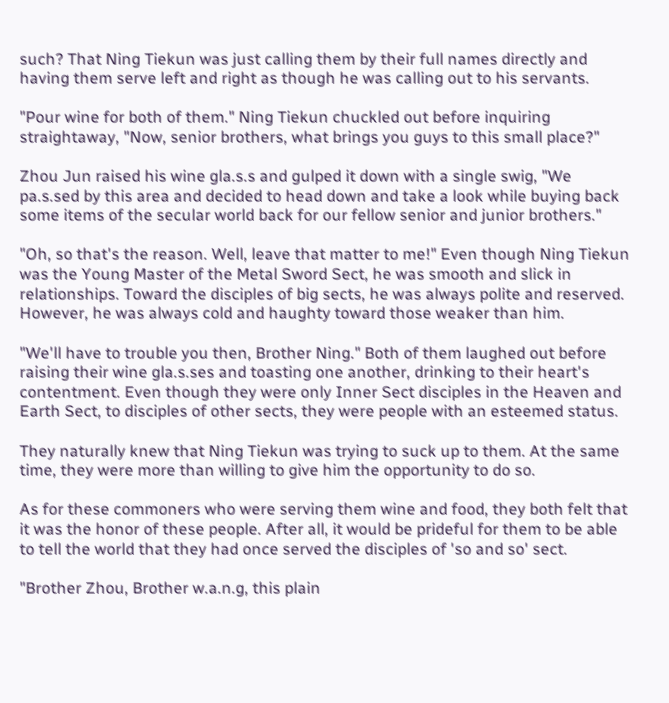such? That Ning Tiekun was just calling them by their full names directly and having them serve left and right as though he was calling out to his servants.

"Pour wine for both of them." Ning Tiekun chuckled out before inquiring straightaway, "Now, senior brothers, what brings you guys to this small place?"

Zhou Jun raised his wine gla.s.s and gulped it down with a single swig, "We pa.s.sed by this area and decided to head down and take a look while buying back some items of the secular world back for our fellow senior and junior brothers."

"Oh, so that's the reason. Well, leave that matter to me!" Even though Ning Tiekun was the Young Master of the Metal Sword Sect, he was smooth and slick in relationships. Toward the disciples of big sects, he was always polite and reserved. However, he was always cold and haughty toward those weaker than him.

"We'll have to trouble you then, Brother Ning." Both of them laughed out before raising their wine gla.s.ses and toasting one another, drinking to their heart's contentment. Even though they were only Inner Sect disciples in the Heaven and Earth Sect, to disciples of other sects, they were people with an esteemed status.

They naturally knew that Ning Tiekun was trying to suck up to them. At the same time, they were more than willing to give him the opportunity to do so.

As for these commoners who were serving them wine and food, they both felt that it was the honor of these people. After all, it would be prideful for them to be able to tell the world that they had once served the disciples of 'so and so' sect.

"Brother Zhou, Brother w.a.n.g, this plain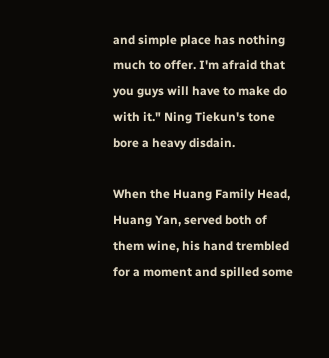and simple place has nothing much to offer. I'm afraid that you guys will have to make do with it." Ning Tiekun's tone bore a heavy disdain.

When the Huang Family Head, Huang Yan, served both of them wine, his hand trembled for a moment and spilled some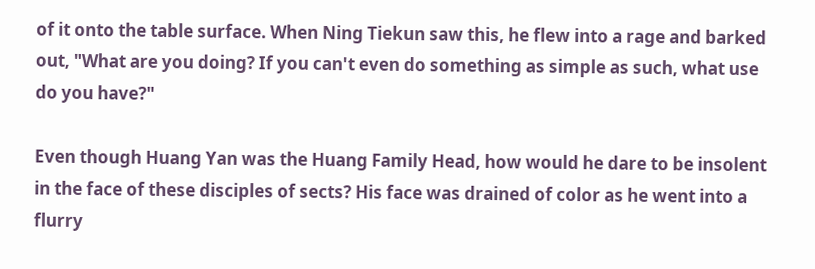of it onto the table surface. When Ning Tiekun saw this, he flew into a rage and barked out, "What are you doing? If you can't even do something as simple as such, what use do you have?"

Even though Huang Yan was the Huang Family Head, how would he dare to be insolent in the face of these disciples of sects? His face was drained of color as he went into a flurry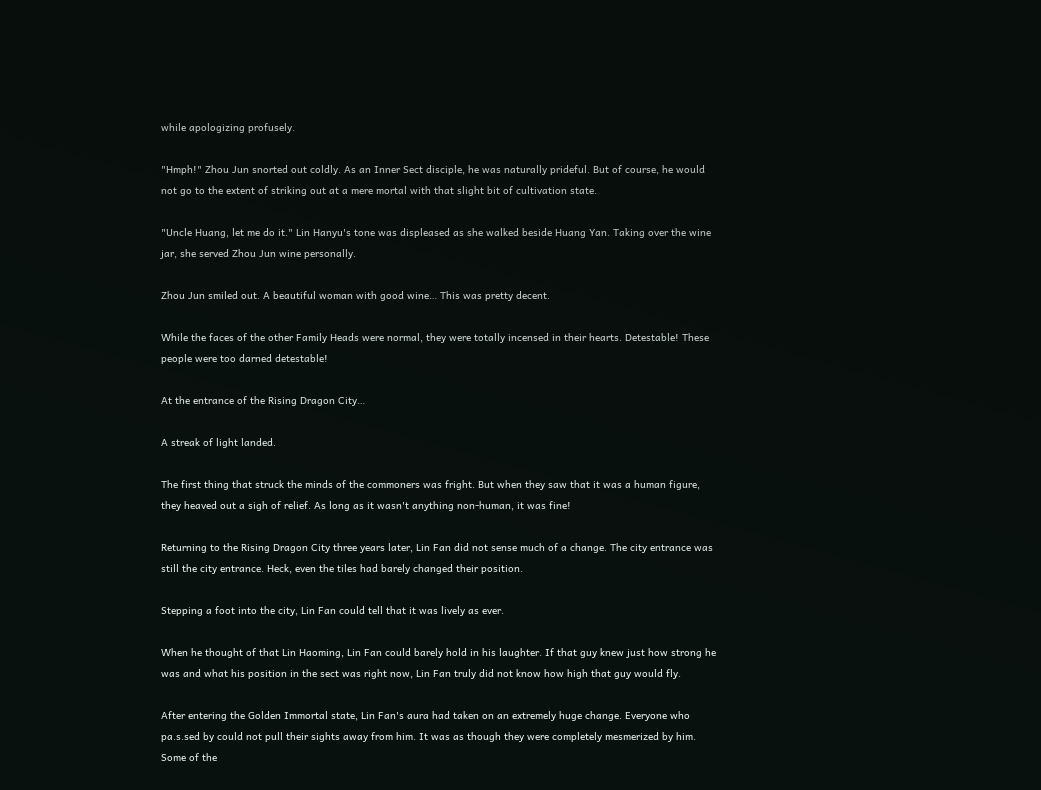while apologizing profusely.

"Hmph!" Zhou Jun snorted out coldly. As an Inner Sect disciple, he was naturally prideful. But of course, he would not go to the extent of striking out at a mere mortal with that slight bit of cultivation state.

"Uncle Huang, let me do it." Lin Hanyu's tone was displeased as she walked beside Huang Yan. Taking over the wine jar, she served Zhou Jun wine personally.

Zhou Jun smiled out. A beautiful woman with good wine… This was pretty decent.

While the faces of the other Family Heads were normal, they were totally incensed in their hearts. Detestable! These people were too darned detestable!

At the entrance of the Rising Dragon City…

A streak of light landed.

The first thing that struck the minds of the commoners was fright. But when they saw that it was a human figure, they heaved out a sigh of relief. As long as it wasn't anything non-human, it was fine!

Returning to the Rising Dragon City three years later, Lin Fan did not sense much of a change. The city entrance was still the city entrance. Heck, even the tiles had barely changed their position.

Stepping a foot into the city, Lin Fan could tell that it was lively as ever.

When he thought of that Lin Haoming, Lin Fan could barely hold in his laughter. If that guy knew just how strong he was and what his position in the sect was right now, Lin Fan truly did not know how high that guy would fly.

After entering the Golden Immortal state, Lin Fan's aura had taken on an extremely huge change. Everyone who pa.s.sed by could not pull their sights away from him. It was as though they were completely mesmerized by him. Some of the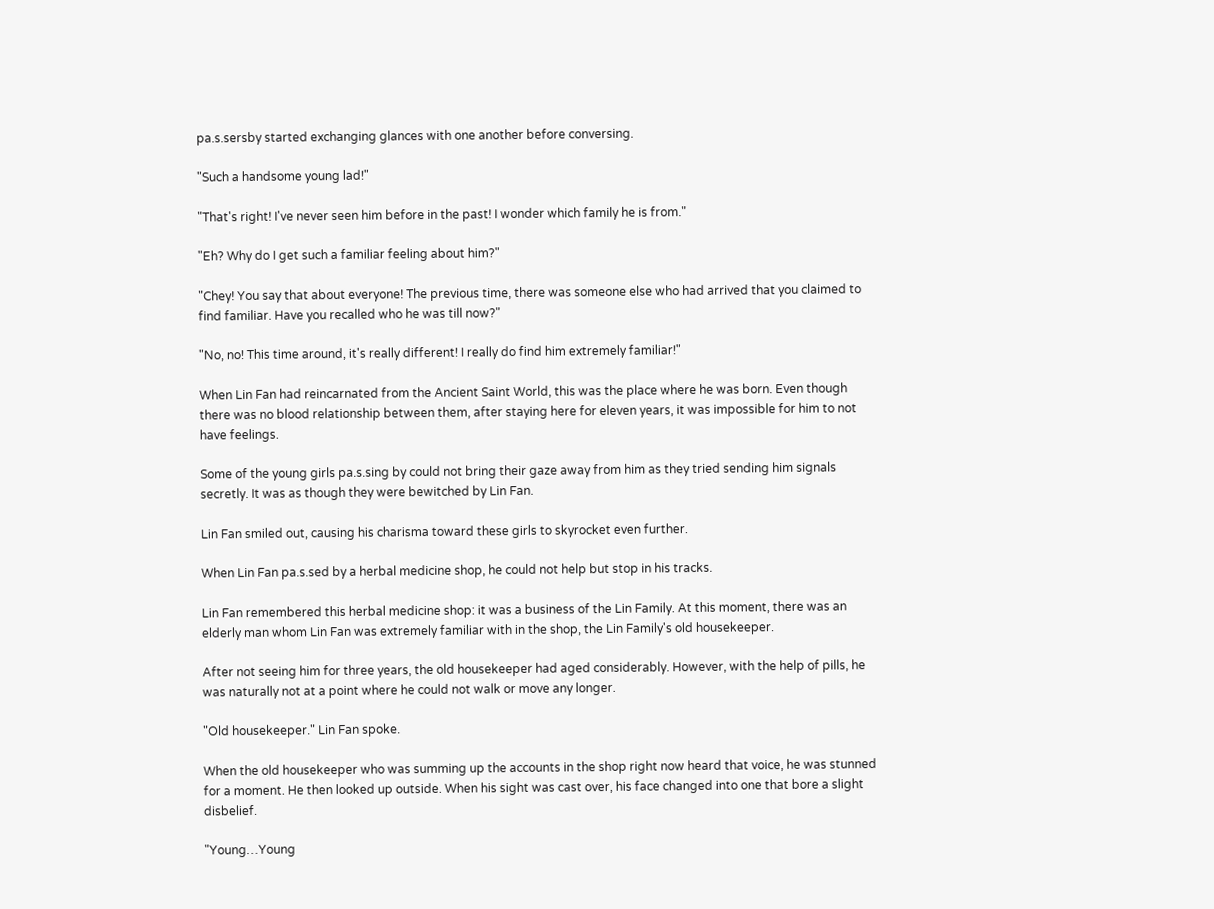pa.s.sersby started exchanging glances with one another before conversing.

"Such a handsome young lad!"

"That's right! I've never seen him before in the past! I wonder which family he is from."

"Eh? Why do I get such a familiar feeling about him?"

"Chey! You say that about everyone! The previous time, there was someone else who had arrived that you claimed to find familiar. Have you recalled who he was till now?"

"No, no! This time around, it's really different! I really do find him extremely familiar!"

When Lin Fan had reincarnated from the Ancient Saint World, this was the place where he was born. Even though there was no blood relationship between them, after staying here for eleven years, it was impossible for him to not have feelings.

Some of the young girls pa.s.sing by could not bring their gaze away from him as they tried sending him signals secretly. It was as though they were bewitched by Lin Fan.

Lin Fan smiled out, causing his charisma toward these girls to skyrocket even further.

When Lin Fan pa.s.sed by a herbal medicine shop, he could not help but stop in his tracks.

Lin Fan remembered this herbal medicine shop: it was a business of the Lin Family. At this moment, there was an elderly man whom Lin Fan was extremely familiar with in the shop, the Lin Family's old housekeeper.

After not seeing him for three years, the old housekeeper had aged considerably. However, with the help of pills, he was naturally not at a point where he could not walk or move any longer.

"Old housekeeper." Lin Fan spoke.

When the old housekeeper who was summing up the accounts in the shop right now heard that voice, he was stunned for a moment. He then looked up outside. When his sight was cast over, his face changed into one that bore a slight disbelief.

"Young…Young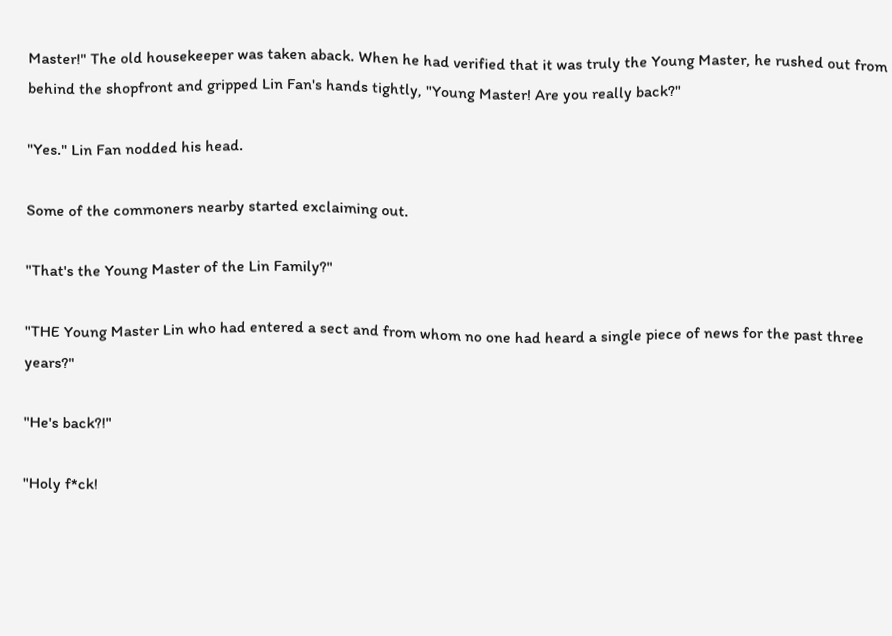Master!" The old housekeeper was taken aback. When he had verified that it was truly the Young Master, he rushed out from behind the shopfront and gripped Lin Fan's hands tightly, "Young Master! Are you really back?"

"Yes." Lin Fan nodded his head.

Some of the commoners nearby started exclaiming out.

"That's the Young Master of the Lin Family?"

"THE Young Master Lin who had entered a sect and from whom no one had heard a single piece of news for the past three years?"

"He's back?!"

"Holy f*ck!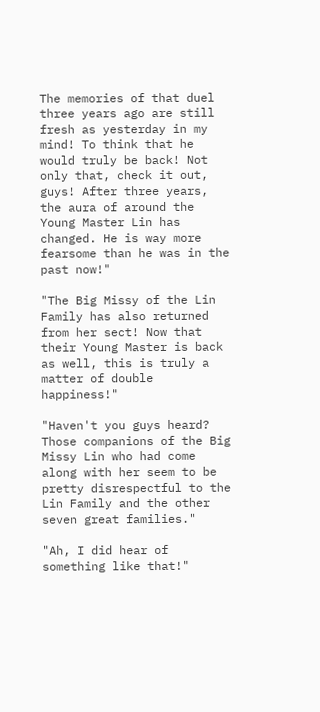The memories of that duel three years ago are still fresh as yesterday in my mind! To think that he would truly be back! Not only that, check it out, guys! After three years, the aura of around the Young Master Lin has changed. He is way more fearsome than he was in the past now!"

"The Big Missy of the Lin Family has also returned from her sect! Now that their Young Master is back as well, this is truly a matter of double happiness!"

"Haven't you guys heard? Those companions of the Big Missy Lin who had come along with her seem to be pretty disrespectful to the Lin Family and the other seven great families."

"Ah, I did hear of something like that!"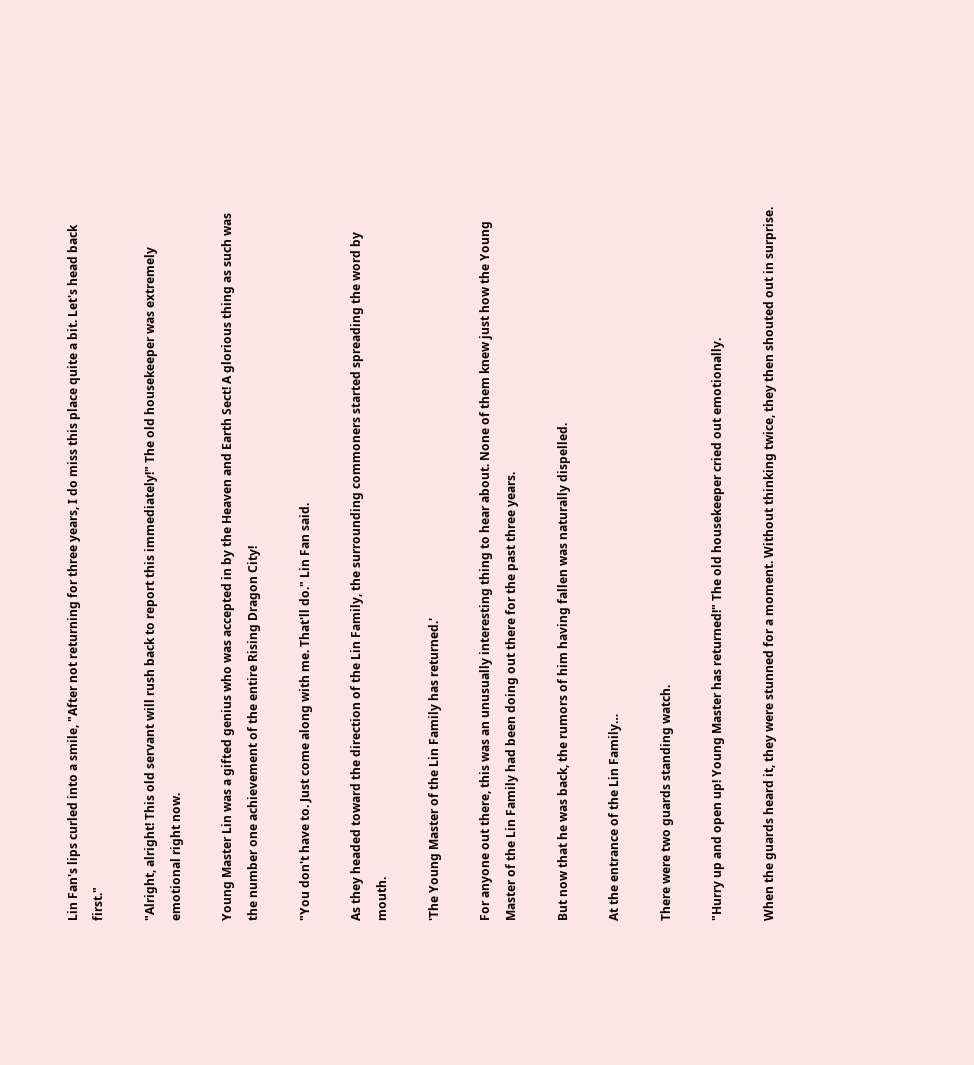Lin Fan's lips curled into a smile, "After not returning for three years, I do miss this place quite a bit. Let's head back first."

"Alright, alright! This old servant will rush back to report this immediately!" The old housekeeper was extremely emotional right now.

Young Master Lin was a gifted genius who was accepted in by the Heaven and Earth Sect! A glorious thing as such was the number one achievement of the entire Rising Dragon City!

"You don't have to. Just come along with me. That'll do." Lin Fan said.

As they headed toward the direction of the Lin Family, the surrounding commoners started spreading the word by mouth.

'The Young Master of the Lin Family has returned.'

For anyone out there, this was an unusually interesting thing to hear about. None of them knew just how the Young Master of the Lin Family had been doing out there for the past three years.

But now that he was back, the rumors of him having fallen was naturally dispelled.

At the entrance of the Lin Family…

There were two guards standing watch.

"Hurry up and open up! Young Master has returned!" The old housekeeper cried out emotionally.

When the guards heard it, they were stunned for a moment. Without thinking twice, they then shouted out in surprise.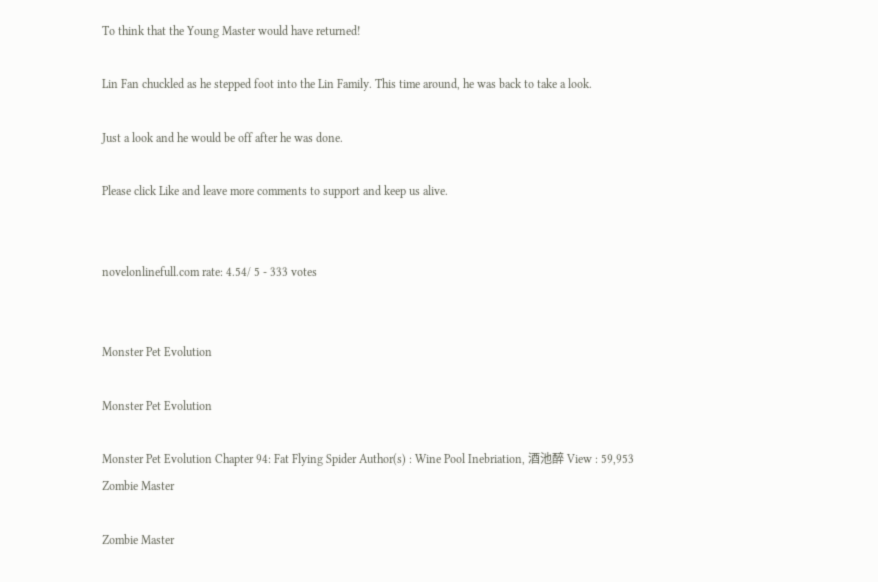To think that the Young Master would have returned!

Lin Fan chuckled as he stepped foot into the Lin Family. This time around, he was back to take a look.

Just a look and he would be off after he was done.

Please click Like and leave more comments to support and keep us alive.


novelonlinefull.com rate: 4.54/ 5 - 333 votes


Monster Pet Evolution

Monster Pet Evolution

Monster Pet Evolution Chapter 94: Fat Flying Spider Author(s) : Wine Pool Inebriation, 酒池醉 View : 59,953
Zombie Master

Zombie Master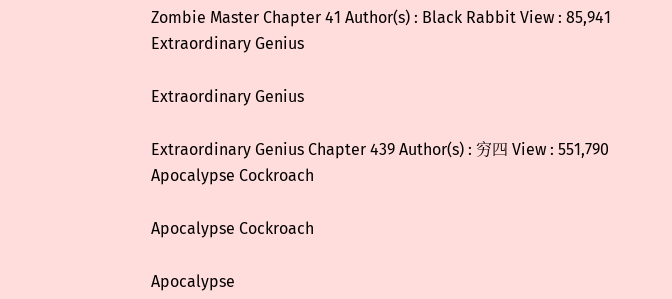Zombie Master Chapter 41 Author(s) : Black Rabbit View : 85,941
Extraordinary Genius

Extraordinary Genius

Extraordinary Genius Chapter 439 Author(s) : 穷四 View : 551,790
Apocalypse Cockroach

Apocalypse Cockroach

Apocalypse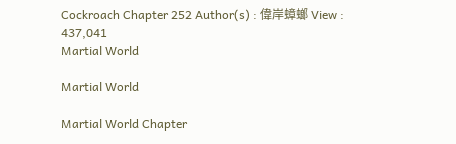Cockroach Chapter 252 Author(s) : 偉岸蟑螂 View : 437,041
Martial World

Martial World

Martial World Chapter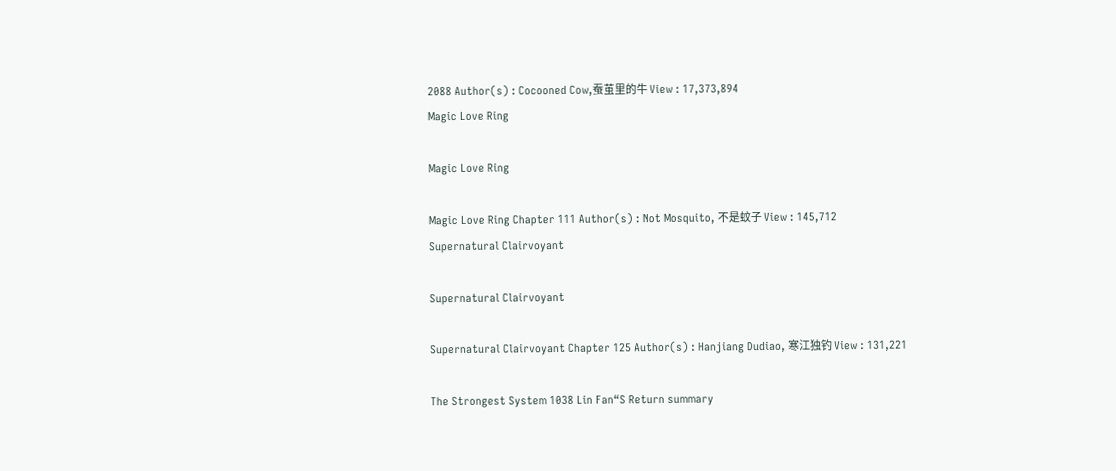2088 Author(s) : Cocooned Cow,蚕茧里的牛 View : 17,373,894
Magic Love Ring

Magic Love Ring

Magic Love Ring Chapter 111 Author(s) : Not Mosquito, 不是蚊子 View : 145,712
Supernatural Clairvoyant

Supernatural Clairvoyant

Supernatural Clairvoyant Chapter 125 Author(s) : Hanjiang Dudiao, 寒江独钓 View : 131,221

The Strongest System 1038 Lin Fan“S Return summary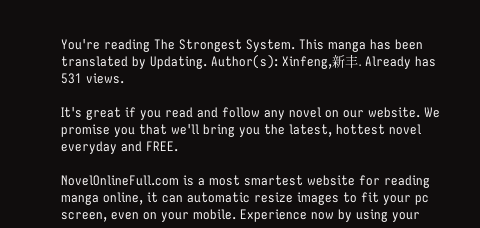You're reading The Strongest System. This manga has been translated by Updating. Author(s): Xinfeng,新丰. Already has 531 views.

It's great if you read and follow any novel on our website. We promise you that we'll bring you the latest, hottest novel everyday and FREE.

NovelOnlineFull.com is a most smartest website for reading manga online, it can automatic resize images to fit your pc screen, even on your mobile. Experience now by using your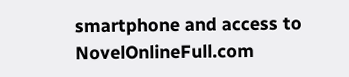smartphone and access to NovelOnlineFull.com